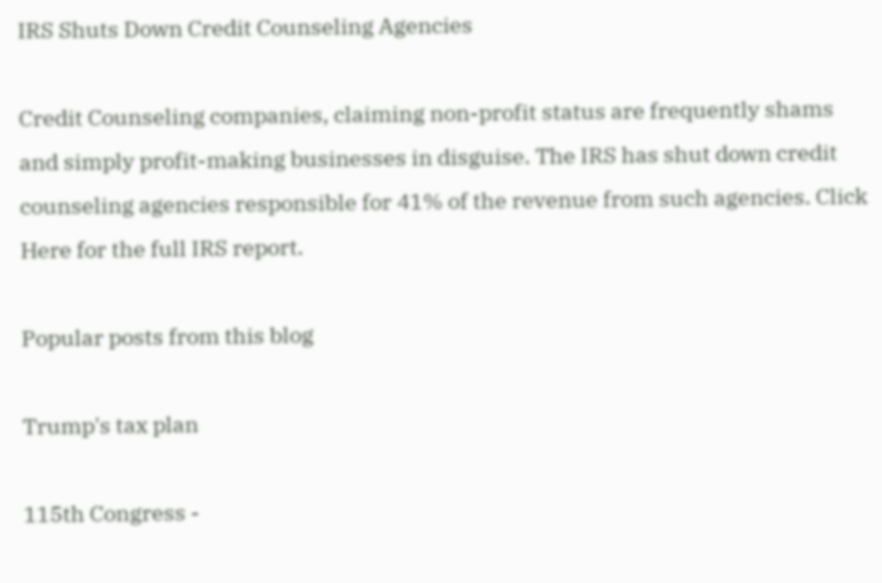IRS Shuts Down Credit Counseling Agencies

Credit Counseling companies, claiming non-profit status are frequently shams and simply profit-making businesses in disguise. The IRS has shut down credit counseling agencies responsible for 41% of the revenue from such agencies. Click Here for the full IRS report.

Popular posts from this blog

Trump's tax plan

115th Congress -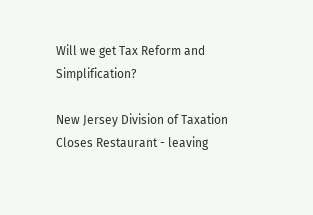Will we get Tax Reform and Simplification?

New Jersey Division of Taxation Closes Restaurant - leaving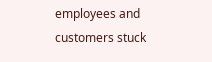employees and customers stuck